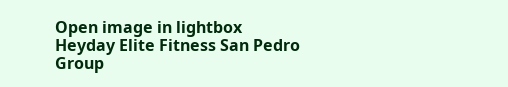Open image in lightbox
Heyday Elite Fitness San Pedro
Group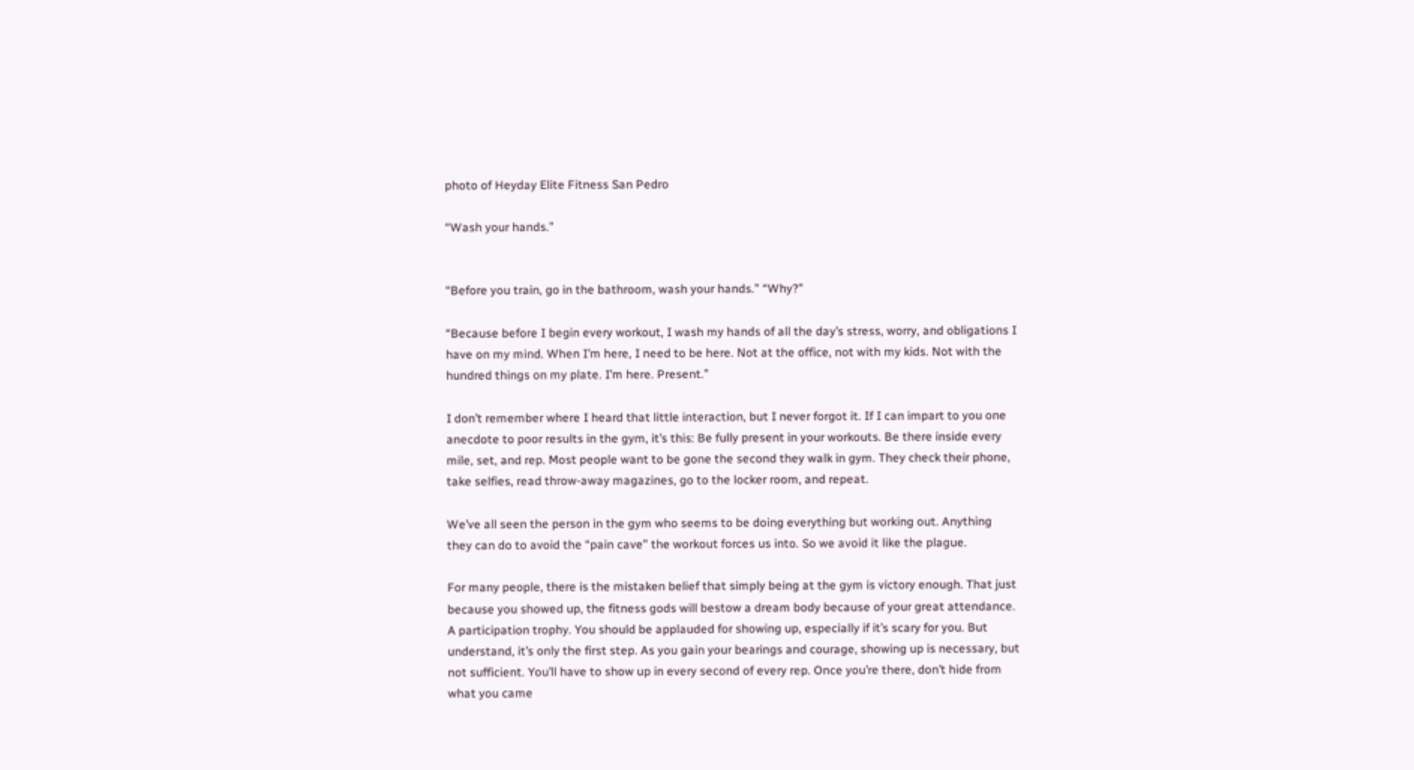photo of Heyday Elite Fitness San Pedro

“Wash your hands.”


“Before you train, go in the bathroom, wash your hands.” “Why?”

“Because before I begin every workout, I wash my hands of all the day’s stress, worry, and obligations I have on my mind. When I’m here, I need to be here. Not at the office, not with my kids. Not with the hundred things on my plate. I’m here. Present.”

I don’t remember where I heard that little interaction, but I never forgot it. If I can impart to you one anecdote to poor results in the gym, it’s this: Be fully present in your workouts. Be there inside every mile, set, and rep. Most people want to be gone the second they walk in gym. They check their phone, take selfies, read throw-away magazines, go to the locker room, and repeat.

We’ve all seen the person in the gym who seems to be doing everything but working out. Anything they can do to avoid the “pain cave” the workout forces us into. So we avoid it like the plague.

For many people, there is the mistaken belief that simply being at the gym is victory enough. That just because you showed up, the fitness gods will bestow a dream body because of your great attendance. A participation trophy. You should be applauded for showing up, especially if it’s scary for you. But understand, it’s only the first step. As you gain your bearings and courage, showing up is necessary, but not sufficient. You’ll have to show up in every second of every rep. Once you’re there, don’t hide from what you came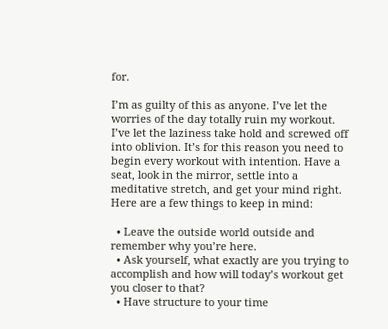for.

I’m as guilty of this as anyone. I’ve let the worries of the day totally ruin my workout. I’ve let the laziness take hold and screwed off into oblivion. It’s for this reason you need to begin every workout with intention. Have a seat, look in the mirror, settle into a meditative stretch, and get your mind right. Here are a few things to keep in mind:

  • Leave the outside world outside and remember why you’re here.
  • Ask yourself, what exactly are you trying to accomplish and how will today’s workout get you closer to that?
  • Have structure to your time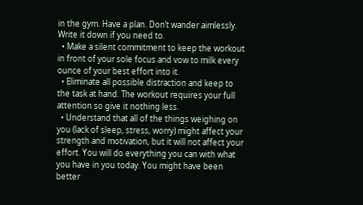in the gym. Have a plan. Don’t wander aimlessly. Write it down if you need to.
  • Make a silent commitment to keep the workout in front of your sole focus and vow to milk every ounce of your best effort into it.
  • Eliminate all possible distraction and keep to the task at hand. The workout requires your full attention so give it nothing less.
  • Understand that all of the things weighing on you (lack of sleep, stress, worry) might affect your strength and motivation, but it will not affect your effort. You will do everything you can with what you have in you today. You might have been better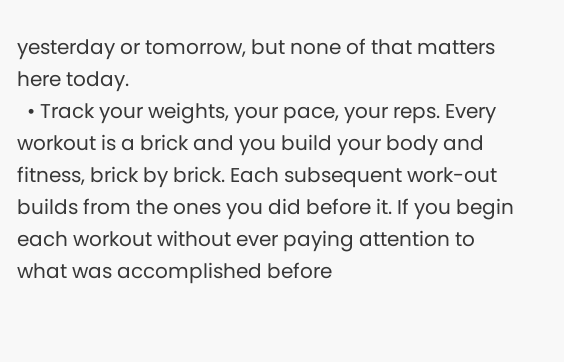yesterday or tomorrow, but none of that matters here today.
  • Track your weights, your pace, your reps. Every workout is a brick and you build your body and fitness, brick by brick. Each subsequent work-out builds from the ones you did before it. If you begin each workout without ever paying attention to what was accomplished before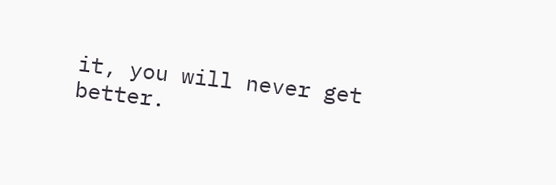it, you will never get better.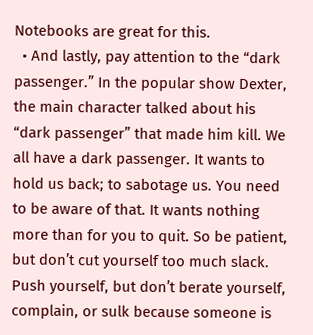Notebooks are great for this.
  • And lastly, pay attention to the “dark passenger.” In the popular show Dexter, the main character talked about his “dark passenger” that made him kill. We all have a dark passenger. It wants to hold us back; to sabotage us. You need to be aware of that. It wants nothing more than for you to quit. So be patient, but don’t cut yourself too much slack. Push yourself, but don’t berate yourself, complain, or sulk because someone is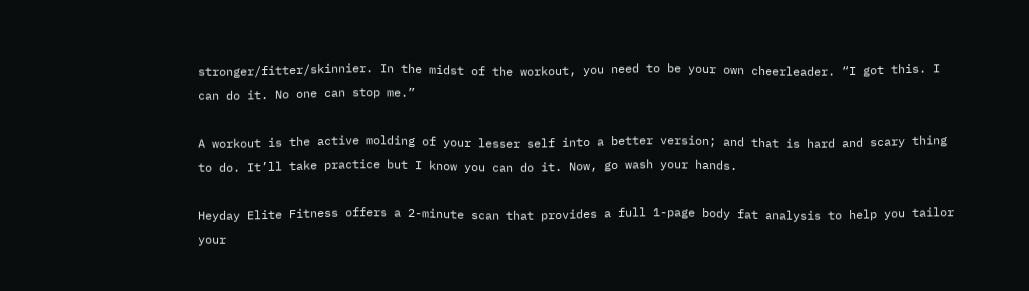stronger/fitter/skinnier. In the midst of the workout, you need to be your own cheerleader. “I got this. I can do it. No one can stop me.”

A workout is the active molding of your lesser self into a better version; and that is hard and scary thing to do. It’ll take practice but I know you can do it. Now, go wash your hands.

Heyday Elite Fitness offers a 2-minute scan that provides a full 1-page body fat analysis to help you tailor your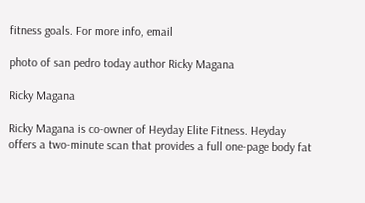fitness goals. For more info, email

photo of san pedro today author Ricky Magana

Ricky Magana

Ricky Magana is co-owner of Heyday Elite Fitness. Heyday offers a two-minute scan that provides a full one-page body fat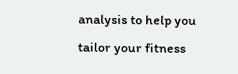analysis to help you tailor your fitness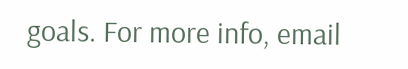goals. For more info, email